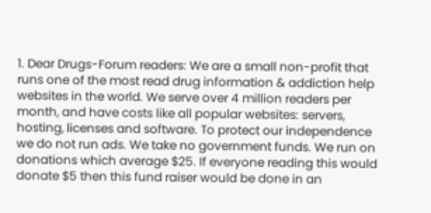1. Dear Drugs-Forum readers: We are a small non-profit that runs one of the most read drug information & addiction help websites in the world. We serve over 4 million readers per month, and have costs like all popular websites: servers, hosting, licenses and software. To protect our independence we do not run ads. We take no government funds. We run on donations which average $25. If everyone reading this would donate $5 then this fund raiser would be done in an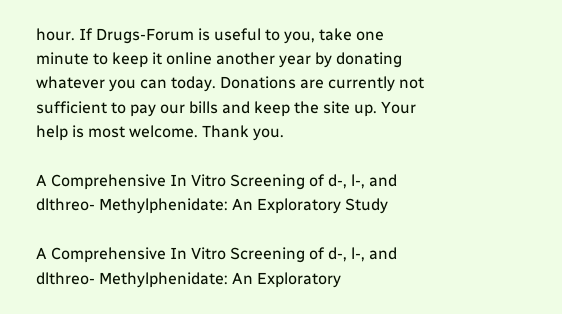hour. If Drugs-Forum is useful to you, take one minute to keep it online another year by donating whatever you can today. Donations are currently not sufficient to pay our bills and keep the site up. Your help is most welcome. Thank you.

A Comprehensive In Vitro Screening of d-, l-, and dlthreo- Methylphenidate: An Exploratory Study

A Comprehensive In Vitro Screening of d-, l-, and dlthreo- Methylphenidate: An Exploratory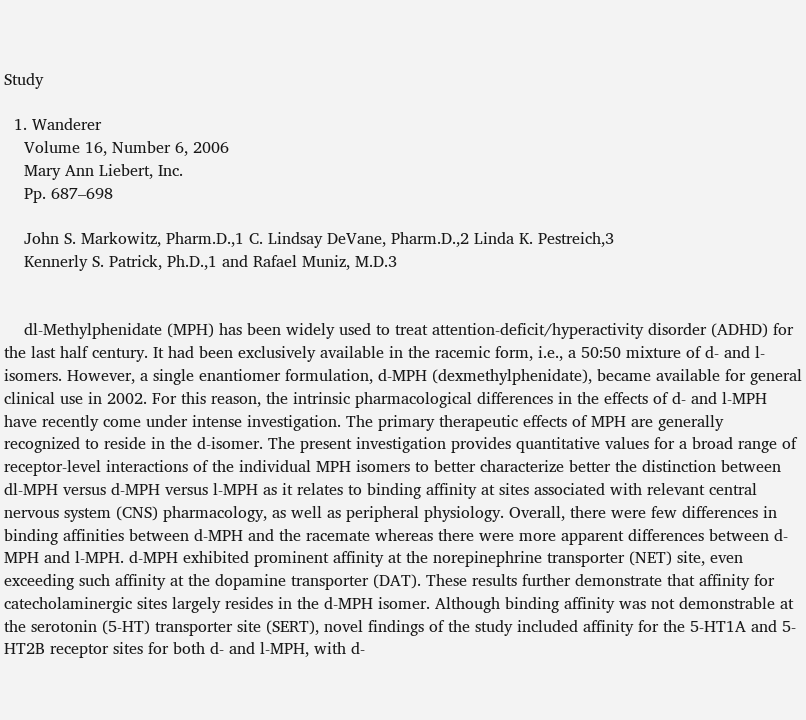Study

  1. Wanderer
    Volume 16, Number 6, 2006
    Mary Ann Liebert, Inc.
    Pp. 687–698

    John S. Markowitz, Pharm.D.,1 C. Lindsay DeVane, Pharm.D.,2 Linda K. Pestreich,3
    Kennerly S. Patrick, Ph.D.,1 and Rafael Muniz, M.D.3


    dl-Methylphenidate (MPH) has been widely used to treat attention-deficit/hyperactivity disorder (ADHD) for the last half century. It had been exclusively available in the racemic form, i.e., a 50:50 mixture of d- and l-isomers. However, a single enantiomer formulation, d-MPH (dexmethylphenidate), became available for general clinical use in 2002. For this reason, the intrinsic pharmacological differences in the effects of d- and l-MPH have recently come under intense investigation. The primary therapeutic effects of MPH are generally recognized to reside in the d-isomer. The present investigation provides quantitative values for a broad range of receptor-level interactions of the individual MPH isomers to better characterize better the distinction between dl-MPH versus d-MPH versus l-MPH as it relates to binding affinity at sites associated with relevant central nervous system (CNS) pharmacology, as well as peripheral physiology. Overall, there were few differences in binding affinities between d-MPH and the racemate whereas there were more apparent differences between d-MPH and l-MPH. d-MPH exhibited prominent affinity at the norepinephrine transporter (NET) site, even exceeding such affinity at the dopamine transporter (DAT). These results further demonstrate that affinity for catecholaminergic sites largely resides in the d-MPH isomer. Although binding affinity was not demonstrable at the serotonin (5-HT) transporter site (SERT), novel findings of the study included affinity for the 5-HT1A and 5-HT2B receptor sites for both d- and l-MPH, with d-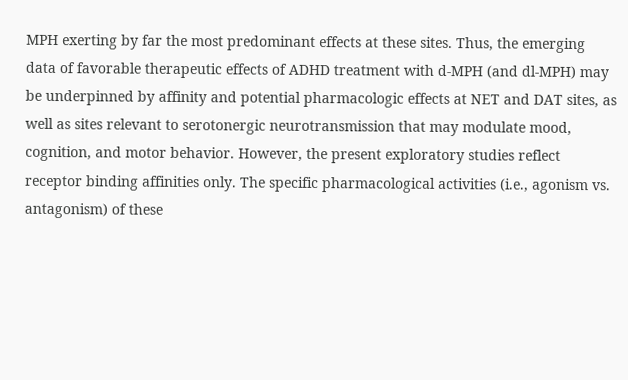MPH exerting by far the most predominant effects at these sites. Thus, the emerging data of favorable therapeutic effects of ADHD treatment with d-MPH (and dl-MPH) may be underpinned by affinity and potential pharmacologic effects at NET and DAT sites, as well as sites relevant to serotonergic neurotransmission that may modulate mood, cognition, and motor behavior. However, the present exploratory studies reflect receptor binding affinities only. The specific pharmacological activities (i.e., agonism vs. antagonism) of these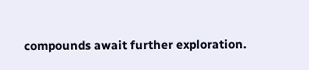compounds await further exploration.